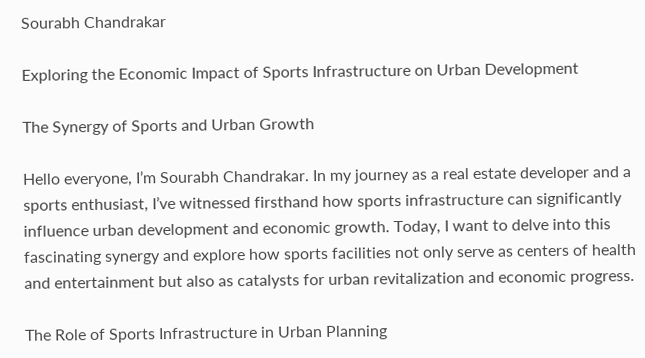Sourabh Chandrakar

Exploring the Economic Impact of Sports Infrastructure on Urban Development

The Synergy of Sports and Urban Growth

Hello everyone, I’m Sourabh Chandrakar. In my journey as a real estate developer and a sports enthusiast, I’ve witnessed firsthand how sports infrastructure can significantly influence urban development and economic growth. Today, I want to delve into this fascinating synergy and explore how sports facilities not only serve as centers of health and entertainment but also as catalysts for urban revitalization and economic progress.

The Role of Sports Infrastructure in Urban Planning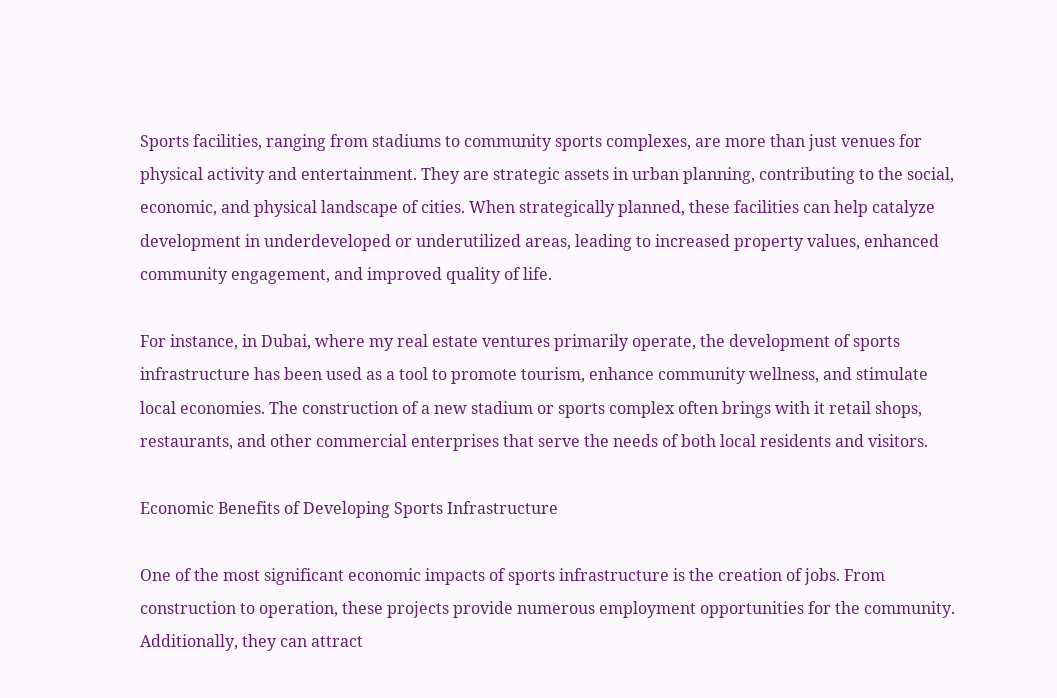Sports facilities, ranging from stadiums to community sports complexes, are more than just venues for physical activity and entertainment. They are strategic assets in urban planning, contributing to the social, economic, and physical landscape of cities. When strategically planned, these facilities can help catalyze development in underdeveloped or underutilized areas, leading to increased property values, enhanced community engagement, and improved quality of life.

For instance, in Dubai, where my real estate ventures primarily operate, the development of sports infrastructure has been used as a tool to promote tourism, enhance community wellness, and stimulate local economies. The construction of a new stadium or sports complex often brings with it retail shops, restaurants, and other commercial enterprises that serve the needs of both local residents and visitors.

Economic Benefits of Developing Sports Infrastructure

One of the most significant economic impacts of sports infrastructure is the creation of jobs. From construction to operation, these projects provide numerous employment opportunities for the community. Additionally, they can attract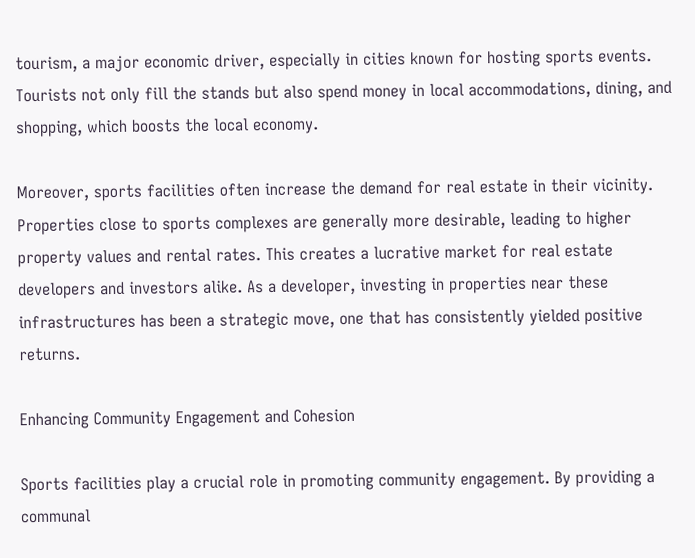tourism, a major economic driver, especially in cities known for hosting sports events. Tourists not only fill the stands but also spend money in local accommodations, dining, and shopping, which boosts the local economy.

Moreover, sports facilities often increase the demand for real estate in their vicinity. Properties close to sports complexes are generally more desirable, leading to higher property values and rental rates. This creates a lucrative market for real estate developers and investors alike. As a developer, investing in properties near these infrastructures has been a strategic move, one that has consistently yielded positive returns.

Enhancing Community Engagement and Cohesion

Sports facilities play a crucial role in promoting community engagement. By providing a communal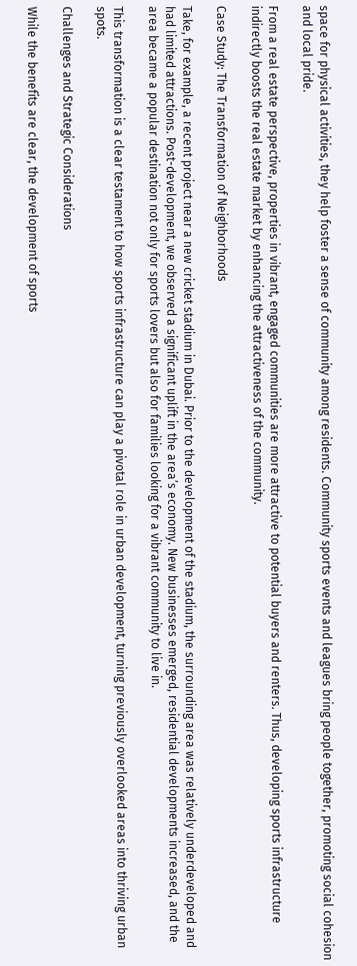space for physical activities, they help foster a sense of community among residents. Community sports events and leagues bring people together, promoting social cohesion and local pride.

From a real estate perspective, properties in vibrant, engaged communities are more attractive to potential buyers and renters. Thus, developing sports infrastructure indirectly boosts the real estate market by enhancing the attractiveness of the community.

Case Study: The Transformation of Neighborhoods

Take, for example, a recent project near a new cricket stadium in Dubai. Prior to the development of the stadium, the surrounding area was relatively underdeveloped and had limited attractions. Post-development, we observed a significant uplift in the area’s economy. New businesses emerged, residential developments increased, and the area became a popular destination not only for sports lovers but also for families looking for a vibrant community to live in.

This transformation is a clear testament to how sports infrastructure can play a pivotal role in urban development, turning previously overlooked areas into thriving urban spots.

Challenges and Strategic Considerations

While the benefits are clear, the development of sports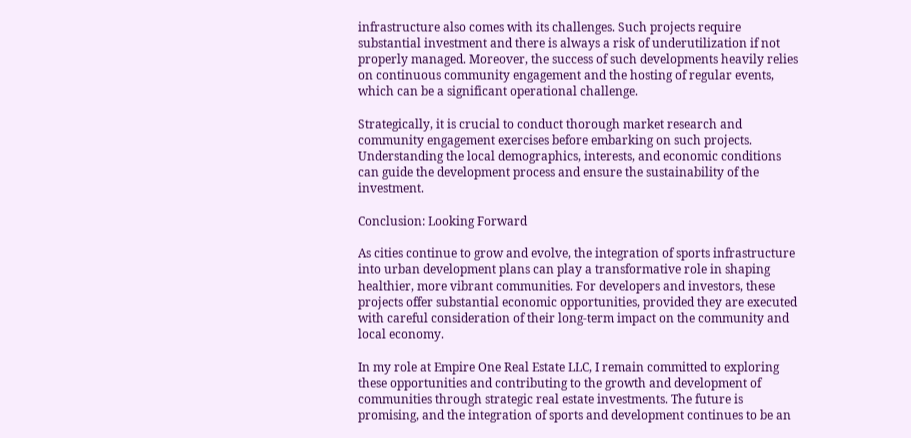infrastructure also comes with its challenges. Such projects require substantial investment and there is always a risk of underutilization if not properly managed. Moreover, the success of such developments heavily relies on continuous community engagement and the hosting of regular events, which can be a significant operational challenge.

Strategically, it is crucial to conduct thorough market research and community engagement exercises before embarking on such projects. Understanding the local demographics, interests, and economic conditions can guide the development process and ensure the sustainability of the investment.

Conclusion: Looking Forward

As cities continue to grow and evolve, the integration of sports infrastructure into urban development plans can play a transformative role in shaping healthier, more vibrant communities. For developers and investors, these projects offer substantial economic opportunities, provided they are executed with careful consideration of their long-term impact on the community and local economy.

In my role at Empire One Real Estate LLC, I remain committed to exploring these opportunities and contributing to the growth and development of communities through strategic real estate investments. The future is promising, and the integration of sports and development continues to be an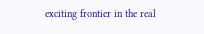exciting frontier in the real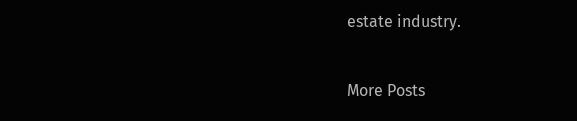estate industry.


More Posts